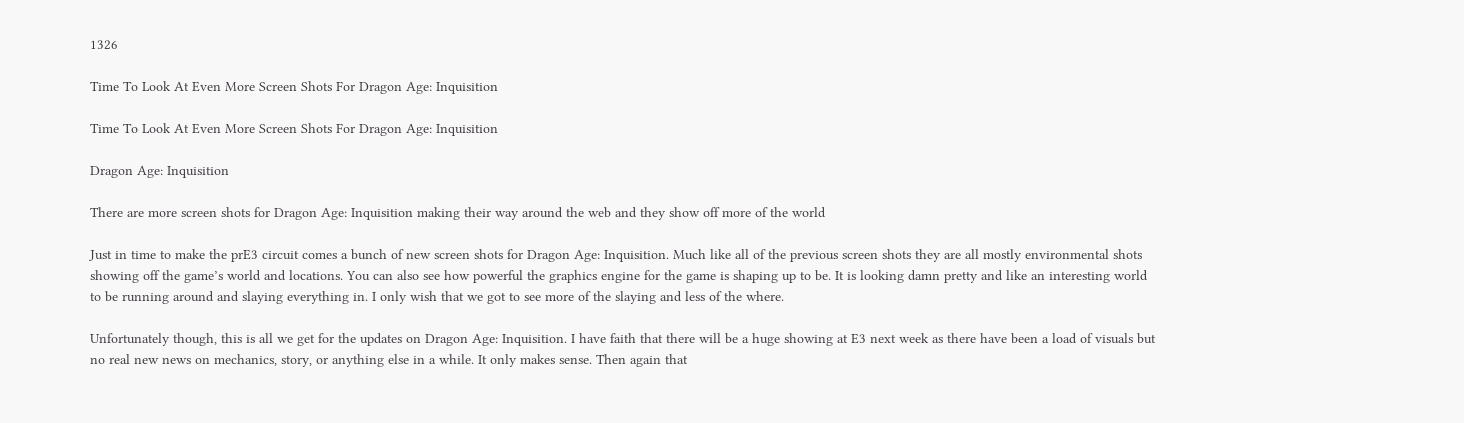1326

Time To Look At Even More Screen Shots For Dragon Age: Inquisition

Time To Look At Even More Screen Shots For Dragon Age: Inquisition

Dragon Age: Inquisition

There are more screen shots for Dragon Age: Inquisition making their way around the web and they show off more of the world

Just in time to make the prE3 circuit comes a bunch of new screen shots for Dragon Age: Inquisition. Much like all of the previous screen shots they are all mostly environmental shots showing off the game’s world and locations. You can also see how powerful the graphics engine for the game is shaping up to be. It is looking damn pretty and like an interesting world to be running around and slaying everything in. I only wish that we got to see more of the slaying and less of the where.

Unfortunately though, this is all we get for the updates on Dragon Age: Inquisition. I have faith that there will be a huge showing at E3 next week as there have been a load of visuals but no real new news on mechanics, story, or anything else in a while. It only makes sense. Then again that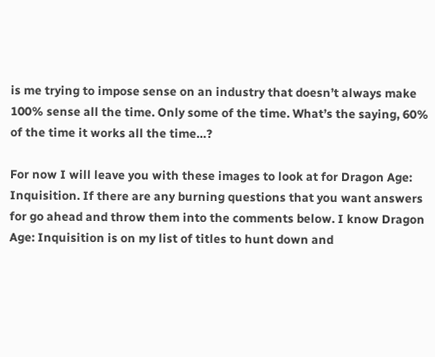is me trying to impose sense on an industry that doesn’t always make 100% sense all the time. Only some of the time. What’s the saying, 60% of the time it works all the time…?

For now I will leave you with these images to look at for Dragon Age: Inquisition. If there are any burning questions that you want answers for go ahead and throw them into the comments below. I know Dragon Age: Inquisition is on my list of titles to hunt down and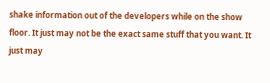shake information out of the developers while on the show floor. It just may not be the exact same stuff that you want. It just may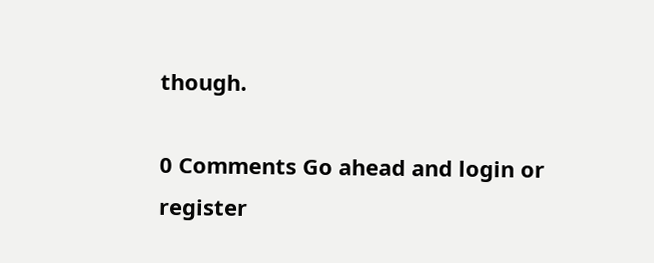though.

0 Comments Go ahead and login or register